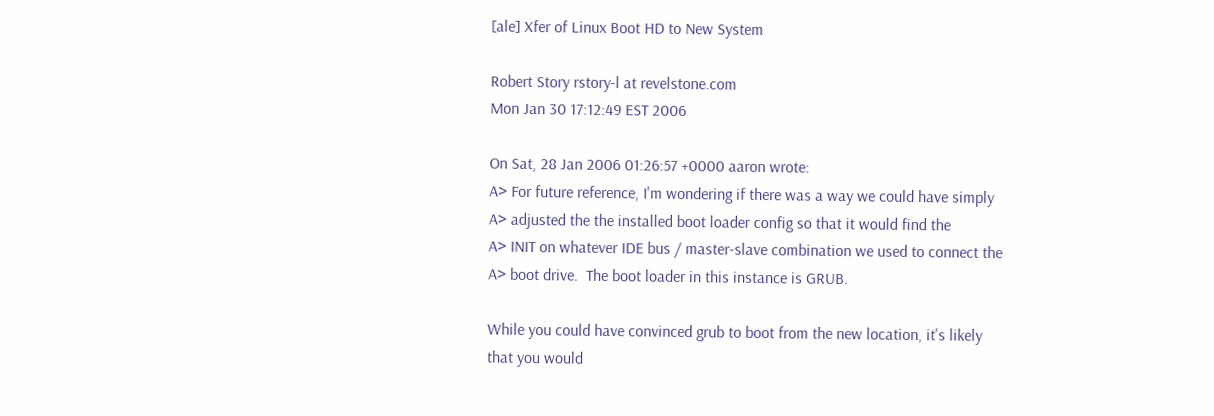[ale] Xfer of Linux Boot HD to New System

Robert Story rstory-l at revelstone.com
Mon Jan 30 17:12:49 EST 2006

On Sat, 28 Jan 2006 01:26:57 +0000 aaron wrote:
A> For future reference, I'm wondering if there was a way we could have simply
A> adjusted the the installed boot loader config so that it would find the
A> INIT on whatever IDE bus / master-slave combination we used to connect the
A> boot drive.  The boot loader in this instance is GRUB.

While you could have convinced grub to boot from the new location, it's likely
that you would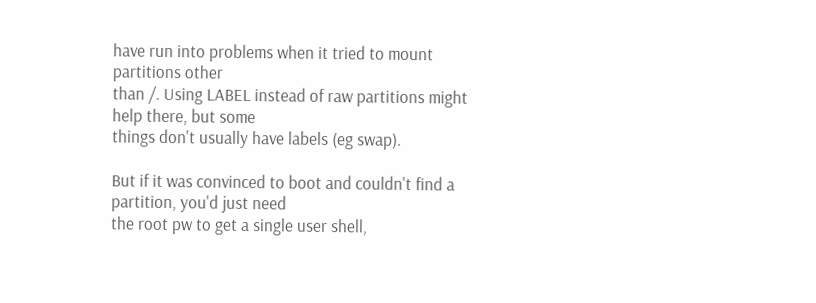have run into problems when it tried to mount partitions other
than /. Using LABEL instead of raw partitions might help there, but some
things don't usually have labels (eg swap).

But if it was convinced to boot and couldn't find a partition, you'd just need
the root pw to get a single user shell,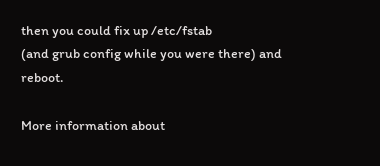then you could fix up /etc/fstab
(and grub config while you were there) and reboot.

More information about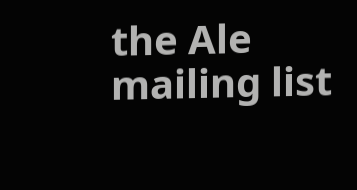the Ale mailing list